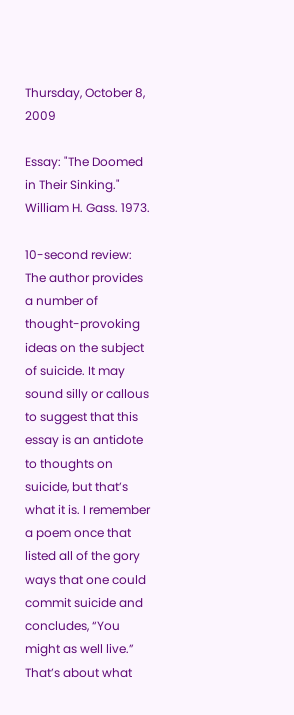Thursday, October 8, 2009

Essay: "The Doomed in Their Sinking." William H. Gass. 1973.

10-second review: The author provides a number of thought-provoking ideas on the subject of suicide. It may sound silly or callous to suggest that this essay is an antidote to thoughts on suicide, but that’s what it is. I remember a poem once that listed all of the gory ways that one could commit suicide and concludes, “You might as well live.” That’s about what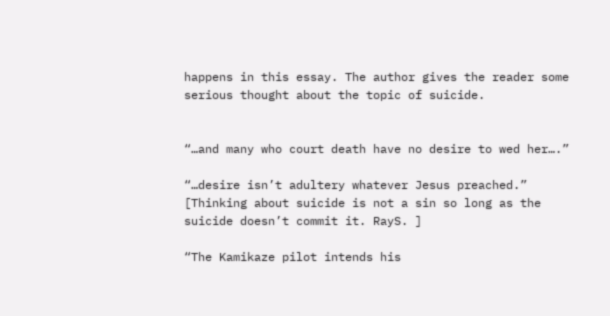happens in this essay. The author gives the reader some serious thought about the topic of suicide.


“…and many who court death have no desire to wed her….”

“…desire isn’t adultery whatever Jesus preached.” [Thinking about suicide is not a sin so long as the suicide doesn’t commit it. RayS. ]

“The Kamikaze pilot intends his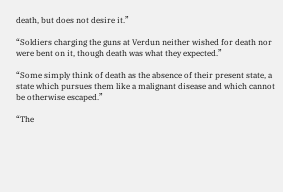death, but does not desire it.”

“Soldiers charging the guns at Verdun neither wished for death nor were bent on it, though death was what they expected.”

“Some simply think of death as the absence of their present state, a state which pursues them like a malignant disease and which cannot be otherwise escaped.”

“The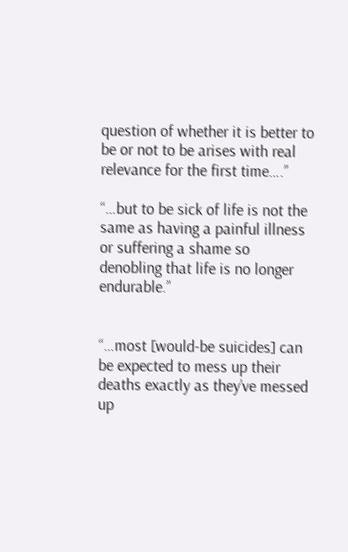question of whether it is better to be or not to be arises with real relevance for the first time….”

“…but to be sick of life is not the same as having a painful illness or suffering a shame so denobling that life is no longer endurable.”


“…most [would-be suicides] can be expected to mess up their deaths exactly as they’ve messed up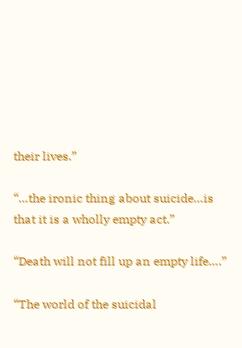their lives.”

“…the ironic thing about suicide…is that it is a wholly empty act.”

“Death will not fill up an empty life….”

“The world of the suicidal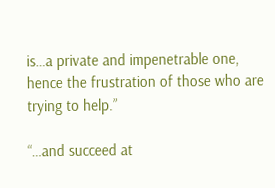is…a private and impenetrable one, hence the frustration of those who are trying to help.”

“…and succeed at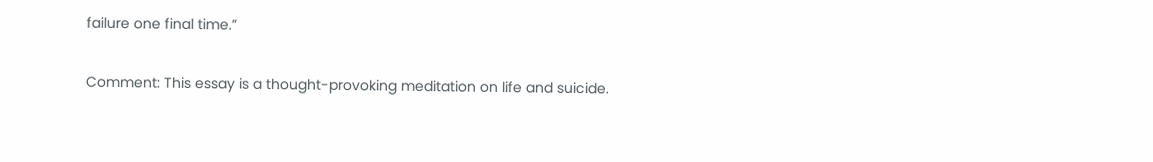failure one final time.”

Comment: This essay is a thought-provoking meditation on life and suicide.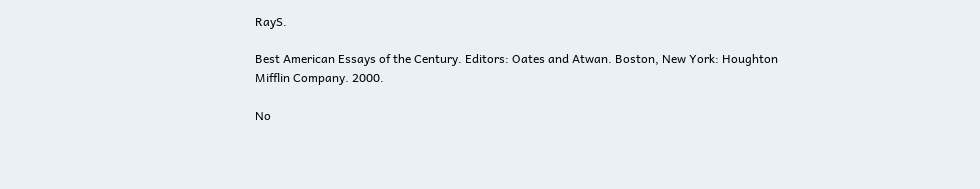RayS.

Best American Essays of the Century. Editors: Oates and Atwan. Boston, New York: Houghton Mifflin Company. 2000.

No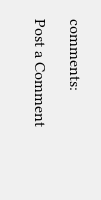comments:

Post a Comment